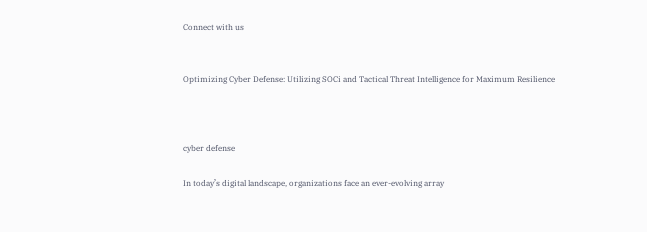Connect with us


Optimizing Cyber Defense: Utilizing SOCi and Tactical Threat Intelligence for Maximum Resilience



cyber defense

In today’s digital landscape, organizations face an ever-evolving array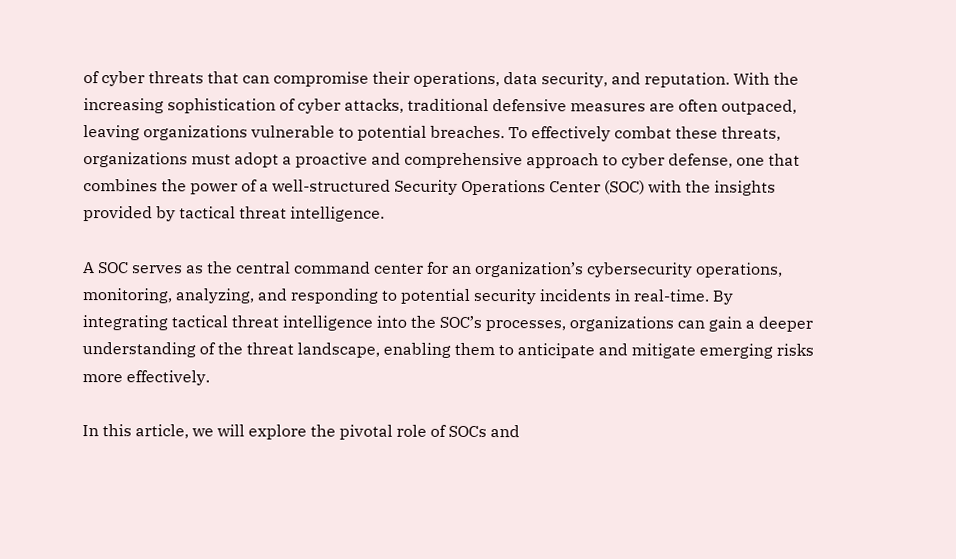of cyber threats that can compromise their operations, data security, and reputation. With the increasing sophistication of cyber attacks, traditional defensive measures are often outpaced, leaving organizations vulnerable to potential breaches. To effectively combat these threats, organizations must adopt a proactive and comprehensive approach to cyber defense, one that combines the power of a well-structured Security Operations Center (SOC) with the insights provided by tactical threat intelligence.

A SOC serves as the central command center for an organization’s cybersecurity operations, monitoring, analyzing, and responding to potential security incidents in real-time. By integrating tactical threat intelligence into the SOC’s processes, organizations can gain a deeper understanding of the threat landscape, enabling them to anticipate and mitigate emerging risks more effectively.

In this article, we will explore the pivotal role of SOCs and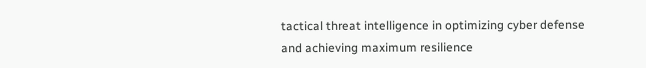tactical threat intelligence in optimizing cyber defense and achieving maximum resilience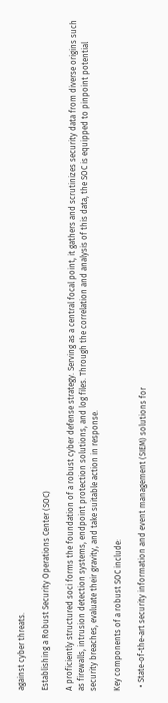against cyber threats.

Establishing a Robust Security Operations Center (SOC)

A proficiently structured soci forms the foundation of a robust cyber defense strategy. Serving as a central focal point, it gathers and scrutinizes security data from diverse origins such as firewalls, intrusion detection systems, endpoint protection solutions, and log files. Through the correlation and analysis of this data, the SOC is equipped to pinpoint potential security breaches, evaluate their gravity, and take suitable action in response.

Key components of a robust SOC include:

  • State-of-the-art security information and event management (SIEM) solutions for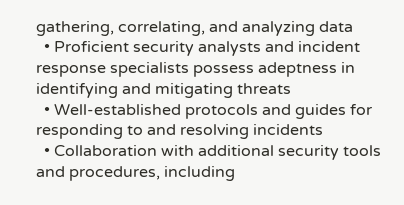gathering, correlating, and analyzing data
  • Proficient security analysts and incident response specialists possess adeptness in identifying and mitigating threats
  • Well-established protocols and guides for responding to and resolving incidents
  • Collaboration with additional security tools and procedures, including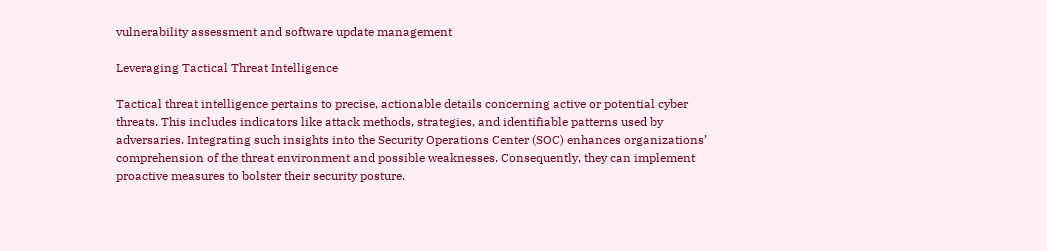vulnerability assessment and software update management

Leveraging Tactical Threat Intelligence

Tactical threat intelligence pertains to precise, actionable details concerning active or potential cyber threats. This includes indicators like attack methods, strategies, and identifiable patterns used by adversaries. Integrating such insights into the Security Operations Center (SOC) enhances organizations’ comprehension of the threat environment and possible weaknesses. Consequently, they can implement proactive measures to bolster their security posture.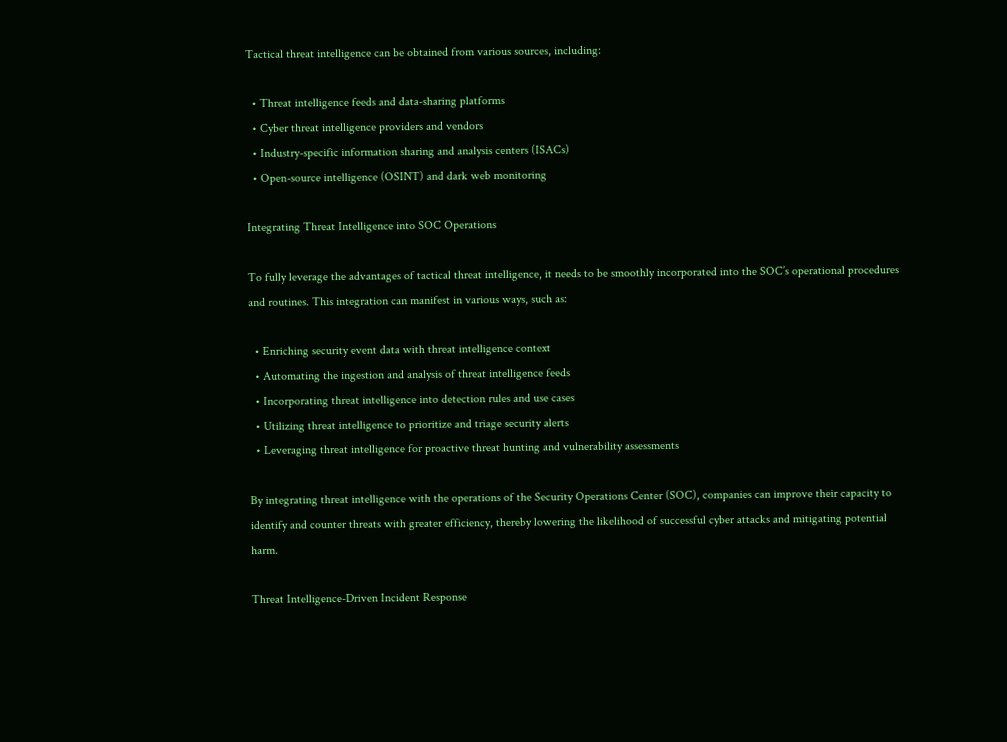Tactical threat intelligence can be obtained from various sources, including:

  • Threat intelligence feeds and data-sharing platforms
  • Cyber threat intelligence providers and vendors
  • Industry-specific information sharing and analysis centers (ISACs)
  • Open-source intelligence (OSINT) and dark web monitoring

Integrating Threat Intelligence into SOC Operations

To fully leverage the advantages of tactical threat intelligence, it needs to be smoothly incorporated into the SOC’s operational procedures and routines. This integration can manifest in various ways, such as:

  • Enriching security event data with threat intelligence context
  • Automating the ingestion and analysis of threat intelligence feeds
  • Incorporating threat intelligence into detection rules and use cases
  • Utilizing threat intelligence to prioritize and triage security alerts
  • Leveraging threat intelligence for proactive threat hunting and vulnerability assessments

By integrating threat intelligence with the operations of the Security Operations Center (SOC), companies can improve their capacity to identify and counter threats with greater efficiency, thereby lowering the likelihood of successful cyber attacks and mitigating potential harm.

Threat Intelligence-Driven Incident Response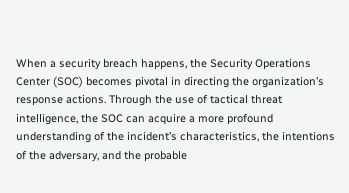When a security breach happens, the Security Operations Center (SOC) becomes pivotal in directing the organization’s response actions. Through the use of tactical threat intelligence, the SOC can acquire a more profound understanding of the incident’s characteristics, the intentions of the adversary, and the probable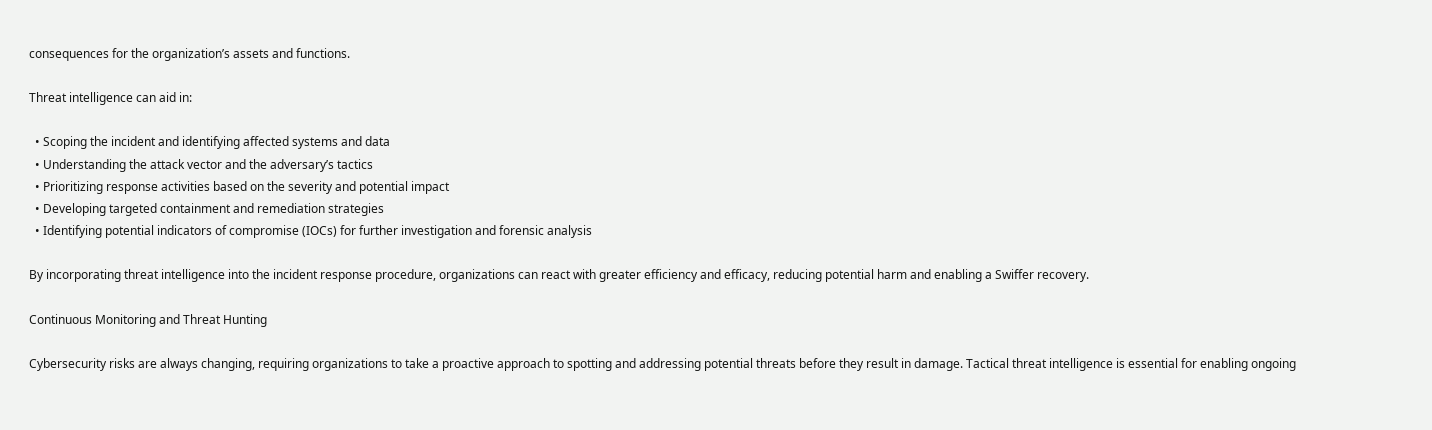consequences for the organization’s assets and functions.

Threat intelligence can aid in:

  • Scoping the incident and identifying affected systems and data
  • Understanding the attack vector and the adversary’s tactics
  • Prioritizing response activities based on the severity and potential impact
  • Developing targeted containment and remediation strategies
  • Identifying potential indicators of compromise (IOCs) for further investigation and forensic analysis

By incorporating threat intelligence into the incident response procedure, organizations can react with greater efficiency and efficacy, reducing potential harm and enabling a Swiffer recovery.

Continuous Monitoring and Threat Hunting

Cybersecurity risks are always changing, requiring organizations to take a proactive approach to spotting and addressing potential threats before they result in damage. Tactical threat intelligence is essential for enabling ongoing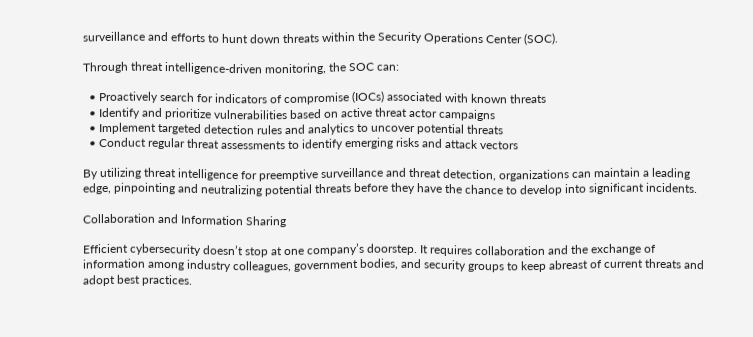surveillance and efforts to hunt down threats within the Security Operations Center (SOC).

Through threat intelligence-driven monitoring, the SOC can:

  • Proactively search for indicators of compromise (IOCs) associated with known threats
  • Identify and prioritize vulnerabilities based on active threat actor campaigns
  • Implement targeted detection rules and analytics to uncover potential threats
  • Conduct regular threat assessments to identify emerging risks and attack vectors

By utilizing threat intelligence for preemptive surveillance and threat detection, organizations can maintain a leading edge, pinpointing and neutralizing potential threats before they have the chance to develop into significant incidents.

Collaboration and Information Sharing

Efficient cybersecurity doesn’t stop at one company’s doorstep. It requires collaboration and the exchange of information among industry colleagues, government bodies, and security groups to keep abreast of current threats and adopt best practices.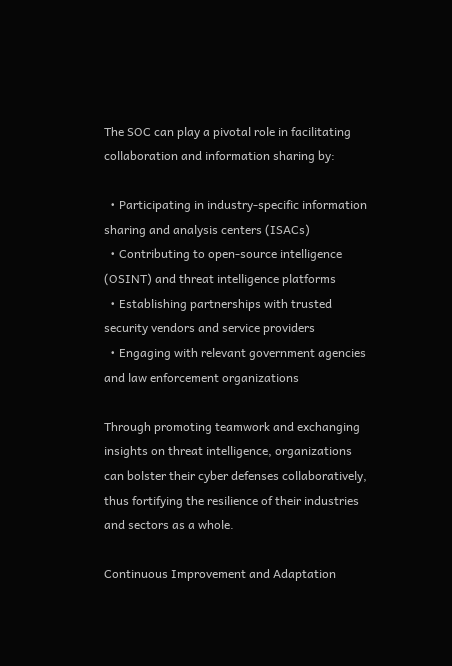The SOC can play a pivotal role in facilitating collaboration and information sharing by:

  • Participating in industry-specific information sharing and analysis centers (ISACs)
  • Contributing to open-source intelligence (OSINT) and threat intelligence platforms
  • Establishing partnerships with trusted security vendors and service providers
  • Engaging with relevant government agencies and law enforcement organizations

Through promoting teamwork and exchanging insights on threat intelligence, organizations can bolster their cyber defenses collaboratively, thus fortifying the resilience of their industries and sectors as a whole.

Continuous Improvement and Adaptation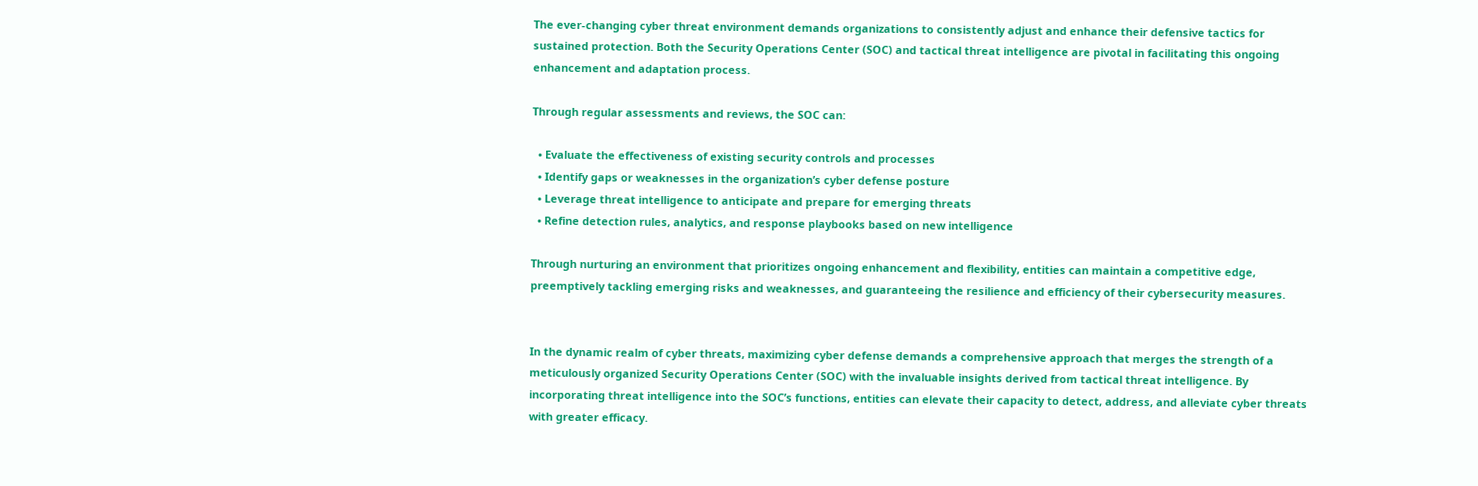The ever-changing cyber threat environment demands organizations to consistently adjust and enhance their defensive tactics for sustained protection. Both the Security Operations Center (SOC) and tactical threat intelligence are pivotal in facilitating this ongoing enhancement and adaptation process.

Through regular assessments and reviews, the SOC can:

  • Evaluate the effectiveness of existing security controls and processes
  • Identify gaps or weaknesses in the organization’s cyber defense posture
  • Leverage threat intelligence to anticipate and prepare for emerging threats
  • Refine detection rules, analytics, and response playbooks based on new intelligence

Through nurturing an environment that prioritizes ongoing enhancement and flexibility, entities can maintain a competitive edge, preemptively tackling emerging risks and weaknesses, and guaranteeing the resilience and efficiency of their cybersecurity measures.


In the dynamic realm of cyber threats, maximizing cyber defense demands a comprehensive approach that merges the strength of a meticulously organized Security Operations Center (SOC) with the invaluable insights derived from tactical threat intelligence. By incorporating threat intelligence into the SOC’s functions, entities can elevate their capacity to detect, address, and alleviate cyber threats with greater efficacy.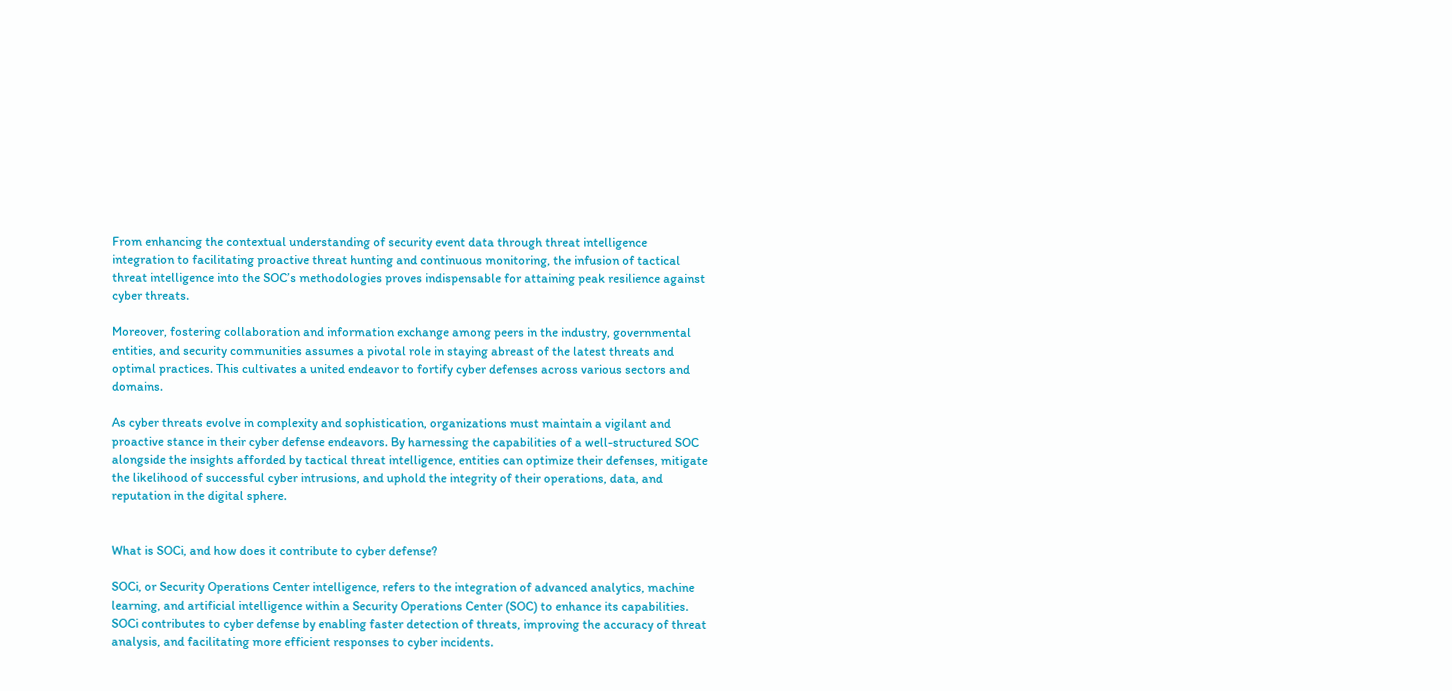From enhancing the contextual understanding of security event data through threat intelligence integration to facilitating proactive threat hunting and continuous monitoring, the infusion of tactical threat intelligence into the SOC’s methodologies proves indispensable for attaining peak resilience against cyber threats.

Moreover, fostering collaboration and information exchange among peers in the industry, governmental entities, and security communities assumes a pivotal role in staying abreast of the latest threats and optimal practices. This cultivates a united endeavor to fortify cyber defenses across various sectors and domains.

As cyber threats evolve in complexity and sophistication, organizations must maintain a vigilant and proactive stance in their cyber defense endeavors. By harnessing the capabilities of a well-structured SOC alongside the insights afforded by tactical threat intelligence, entities can optimize their defenses, mitigate the likelihood of successful cyber intrusions, and uphold the integrity of their operations, data, and reputation in the digital sphere.


What is SOCi, and how does it contribute to cyber defense?

SOCi, or Security Operations Center intelligence, refers to the integration of advanced analytics, machine learning, and artificial intelligence within a Security Operations Center (SOC) to enhance its capabilities. SOCi contributes to cyber defense by enabling faster detection of threats, improving the accuracy of threat analysis, and facilitating more efficient responses to cyber incidents.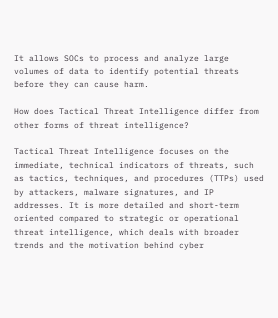It allows SOCs to process and analyze large volumes of data to identify potential threats before they can cause harm.

How does Tactical Threat Intelligence differ from other forms of threat intelligence?

Tactical Threat Intelligence focuses on the immediate, technical indicators of threats, such as tactics, techniques, and procedures (TTPs) used by attackers, malware signatures, and IP addresses. It is more detailed and short-term oriented compared to strategic or operational threat intelligence, which deals with broader trends and the motivation behind cyber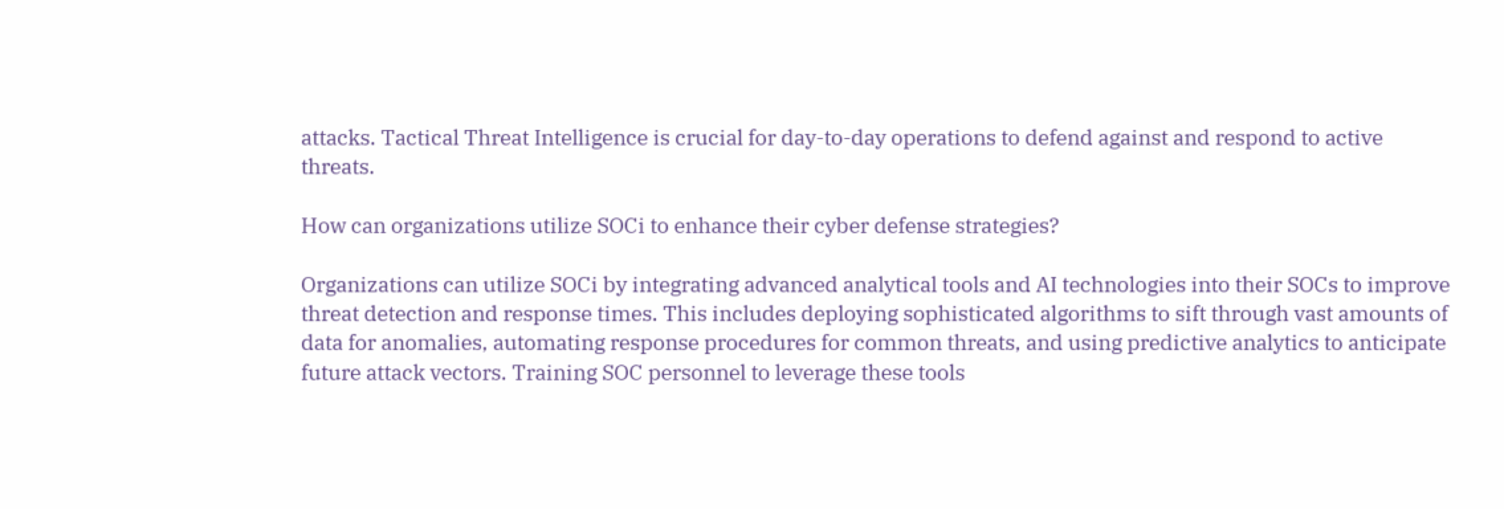attacks. Tactical Threat Intelligence is crucial for day-to-day operations to defend against and respond to active threats.

How can organizations utilize SOCi to enhance their cyber defense strategies?

Organizations can utilize SOCi by integrating advanced analytical tools and AI technologies into their SOCs to improve threat detection and response times. This includes deploying sophisticated algorithms to sift through vast amounts of data for anomalies, automating response procedures for common threats, and using predictive analytics to anticipate future attack vectors. Training SOC personnel to leverage these tools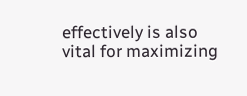effectively is also vital for maximizing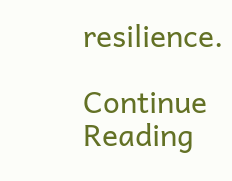resilience.

Continue Reading